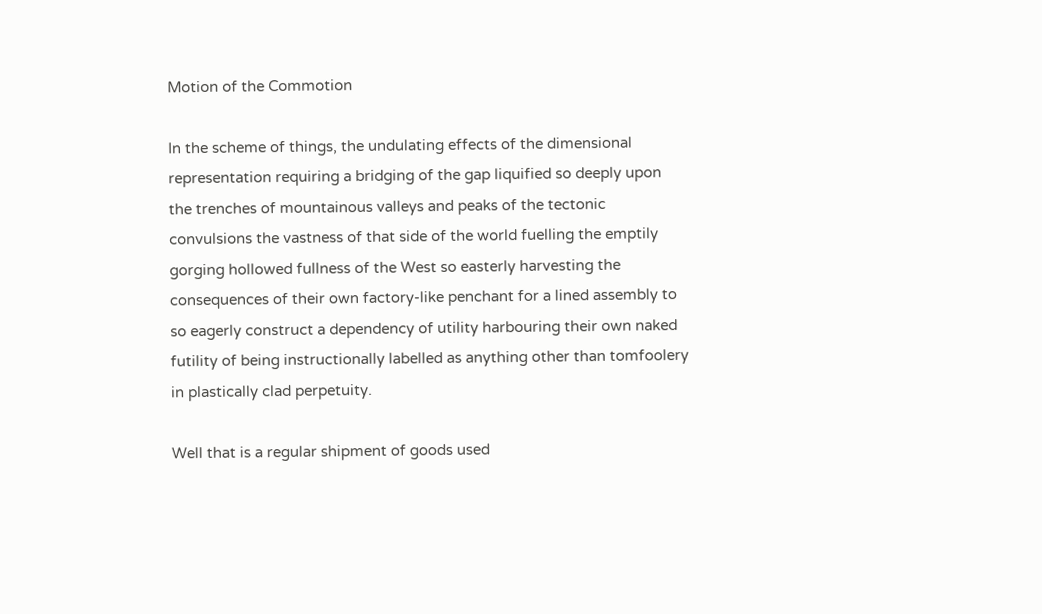Motion of the Commotion

In the scheme of things, the undulating effects of the dimensional representation requiring a bridging of the gap liquified so deeply upon the trenches of mountainous valleys and peaks of the tectonic convulsions the vastness of that side of the world fuelling the emptily gorging hollowed fullness of the West so easterly harvesting the consequences of their own factory-like penchant for a lined assembly to so eagerly construct a dependency of utility harbouring their own naked futility of being instructionally labelled as anything other than tomfoolery in plastically clad perpetuity.

Well that is a regular shipment of goods used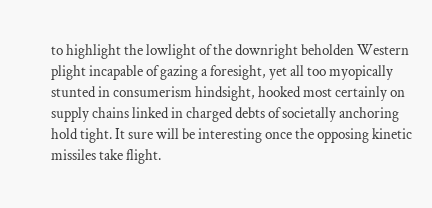to highlight the lowlight of the downright beholden Western plight incapable of gazing a foresight, yet all too myopically stunted in consumerism hindsight, hooked most certainly on supply chains linked in charged debts of societally anchoring hold tight. It sure will be interesting once the opposing kinetic missiles take flight.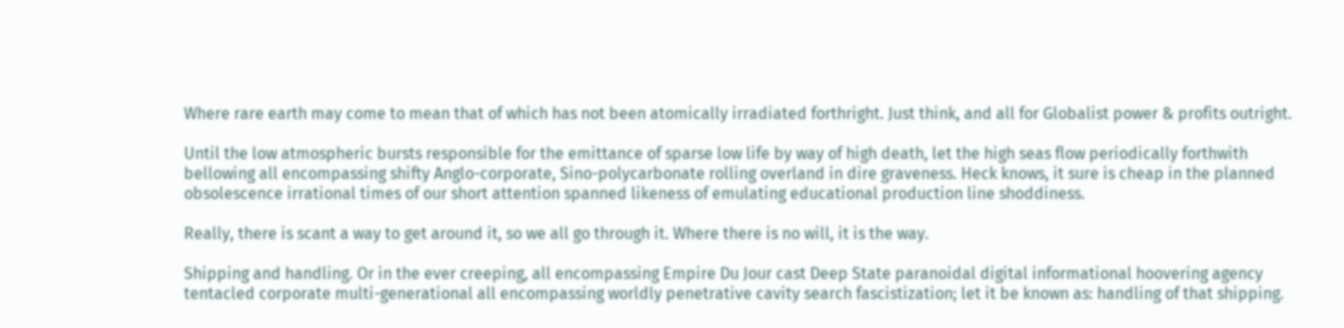Where rare earth may come to mean that of which has not been atomically irradiated forthright. Just think, and all for Globalist power & profits outright.

Until the low atmospheric bursts responsible for the emittance of sparse low life by way of high death, let the high seas flow periodically forthwith bellowing all encompassing shifty Anglo-corporate, Sino-polycarbonate rolling overland in dire graveness. Heck knows, it sure is cheap in the planned obsolescence irrational times of our short attention spanned likeness of emulating educational production line shoddiness.

Really, there is scant a way to get around it, so we all go through it. Where there is no will, it is the way.

Shipping and handling. Or in the ever creeping, all encompassing Empire Du Jour cast Deep State paranoidal digital informational hoovering agency tentacled corporate multi-generational all encompassing worldly penetrative cavity search fascistization; let it be known as: handling of that shipping.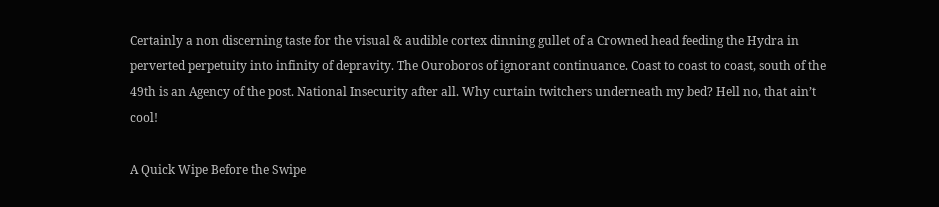Certainly a non discerning taste for the visual & audible cortex dinning gullet of a Crowned head feeding the Hydra in perverted perpetuity into infinity of depravity. The Ouroboros of ignorant continuance. Coast to coast to coast, south of the 49th is an Agency of the post. National Insecurity after all. Why curtain twitchers underneath my bed? Hell no, that ain’t cool!

A Quick Wipe Before the Swipe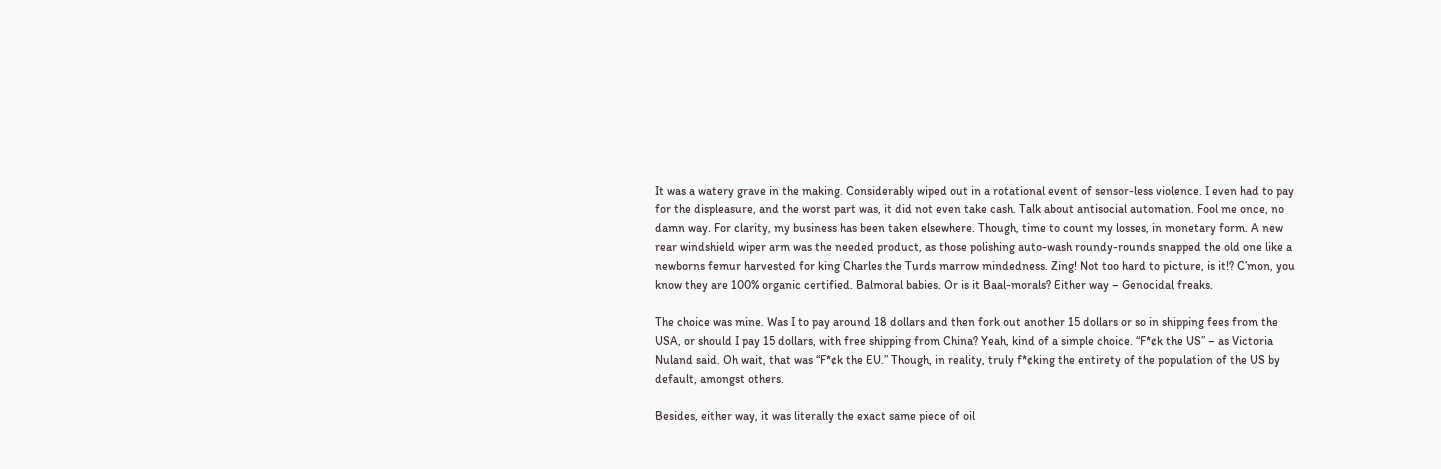It was a watery grave in the making. Considerably wiped out in a rotational event of sensor-less violence. I even had to pay for the displeasure, and the worst part was, it did not even take cash. Talk about antisocial automation. Fool me once, no damn way. For clarity, my business has been taken elsewhere. Though, time to count my losses, in monetary form. A new rear windshield wiper arm was the needed product, as those polishing auto-wash roundy-rounds snapped the old one like a newborns femur harvested for king Charles the Turds marrow mindedness. Zing! Not too hard to picture, is it!? C’mon, you know they are 100% organic certified. Balmoral babies. Or is it Baal-morals? Either way – Genocidal freaks.

The choice was mine. Was I to pay around 18 dollars and then fork out another 15 dollars or so in shipping fees from the USA, or should I pay 15 dollars, with free shipping from China? Yeah, kind of a simple choice. “F*¢k the US” – as Victoria Nuland said. Oh wait, that was “F*¢k the EU.” Though, in reality, truly f*¢king the entirety of the population of the US by default, amongst others.

Besides, either way, it was literally the exact same piece of oil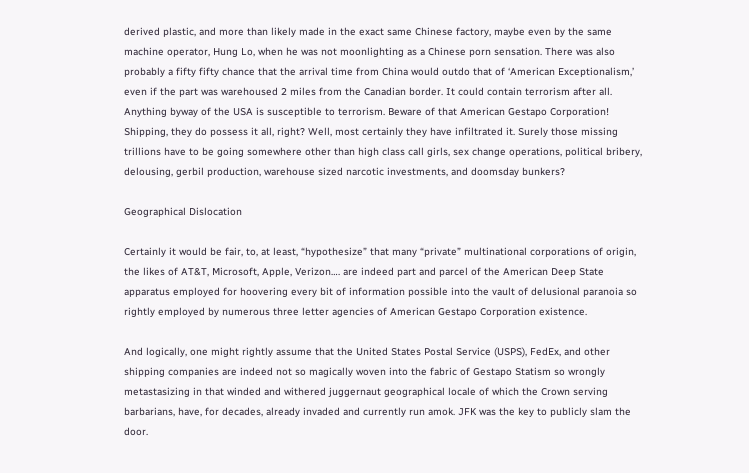derived plastic, and more than likely made in the exact same Chinese factory, maybe even by the same machine operator, Hung Lo, when he was not moonlighting as a Chinese porn sensation. There was also probably a fifty fifty chance that the arrival time from China would outdo that of ‘American Exceptionalism,’ even if the part was warehoused 2 miles from the Canadian border. It could contain terrorism after all. Anything byway of the USA is susceptible to terrorism. Beware of that American Gestapo Corporation! Shipping, they do possess it all, right? Well, most certainly they have infiltrated it. Surely those missing trillions have to be going somewhere other than high class call girls, sex change operations, political bribery, delousing, gerbil production, warehouse sized narcotic investments, and doomsday bunkers?

Geographical Dislocation

Certainly it would be fair, to, at least, “hypothesize” that many “private” multinational corporations of origin, the likes of AT&T, Microsoft, Apple, Verizon…. are indeed part and parcel of the American Deep State apparatus employed for hoovering every bit of information possible into the vault of delusional paranoia so rightly employed by numerous three letter agencies of American Gestapo Corporation existence.

And logically, one might rightly assume that the United States Postal Service (USPS), FedEx, and other shipping companies are indeed not so magically woven into the fabric of Gestapo Statism so wrongly metastasizing in that winded and withered juggernaut geographical locale of which the Crown serving barbarians, have, for decades, already invaded and currently run amok. JFK was the key to publicly slam the door.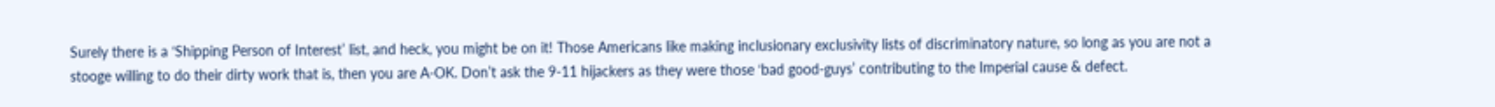Surely there is a ‘Shipping Person of Interest’ list, and heck, you might be on it! Those Americans like making inclusionary exclusivity lists of discriminatory nature, so long as you are not a stooge willing to do their dirty work that is, then you are A-OK. Don’t ask the 9-11 hijackers as they were those ‘bad good-guys’ contributing to the Imperial cause & defect.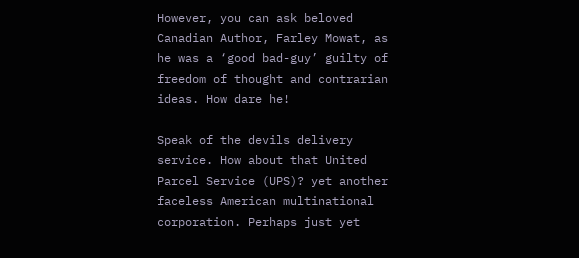However, you can ask beloved Canadian Author, Farley Mowat, as he was a ‘good bad-guy’ guilty of freedom of thought and contrarian ideas. How dare he!

Speak of the devils delivery service. How about that United Parcel Service (UPS)? yet another faceless American multinational corporation. Perhaps just yet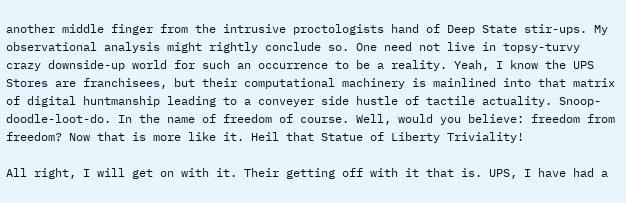another middle finger from the intrusive proctologists hand of Deep State stir-ups. My observational analysis might rightly conclude so. One need not live in topsy-turvy crazy downside-up world for such an occurrence to be a reality. Yeah, I know the UPS Stores are franchisees, but their computational machinery is mainlined into that matrix of digital huntmanship leading to a conveyer side hustle of tactile actuality. Snoop-doodle-loot-do. In the name of freedom of course. Well, would you believe: freedom from freedom? Now that is more like it. Heil that Statue of Liberty Triviality!

All right, I will get on with it. Their getting off with it that is. UPS, I have had a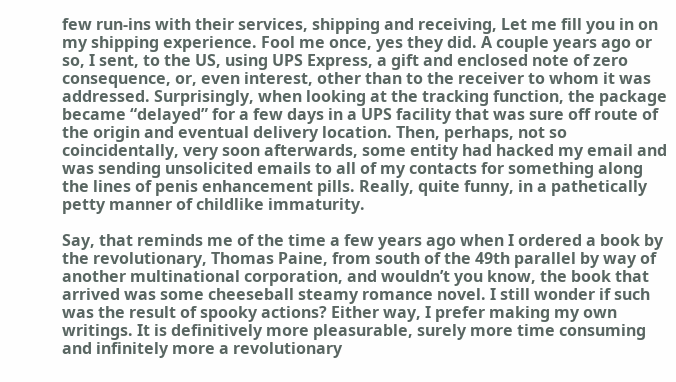few run-ins with their services, shipping and receiving, Let me fill you in on my shipping experience. Fool me once, yes they did. A couple years ago or so, I sent, to the US, using UPS Express, a gift and enclosed note of zero consequence, or, even interest, other than to the receiver to whom it was addressed. Surprisingly, when looking at the tracking function, the package became “delayed” for a few days in a UPS facility that was sure off route of the origin and eventual delivery location. Then, perhaps, not so coincidentally, very soon afterwards, some entity had hacked my email and was sending unsolicited emails to all of my contacts for something along the lines of penis enhancement pills. Really, quite funny, in a pathetically petty manner of childlike immaturity.

Say, that reminds me of the time a few years ago when I ordered a book by the revolutionary, Thomas Paine, from south of the 49th parallel by way of another multinational corporation, and wouldn’t you know, the book that arrived was some cheeseball steamy romance novel. I still wonder if such was the result of spooky actions? Either way, I prefer making my own writings. It is definitively more pleasurable, surely more time consuming and infinitely more a revolutionary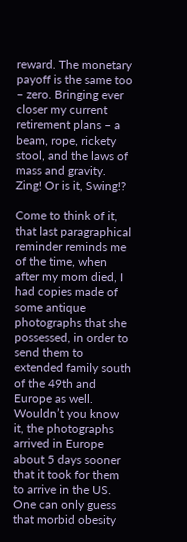reward. The monetary payoff is the same too – zero. Bringing ever closer my current retirement plans – a beam, rope, rickety stool, and the laws of mass and gravity. Zing! Or is it, Swing!?

Come to think of it, that last paragraphical reminder reminds me of the time, when after my mom died, I had copies made of some antique photographs that she possessed, in order to send them to extended family south of the 49th and Europe as well. Wouldn’t you know it, the photographs arrived in Europe about 5 days sooner that it took for them to arrive in the US. One can only guess that morbid obesity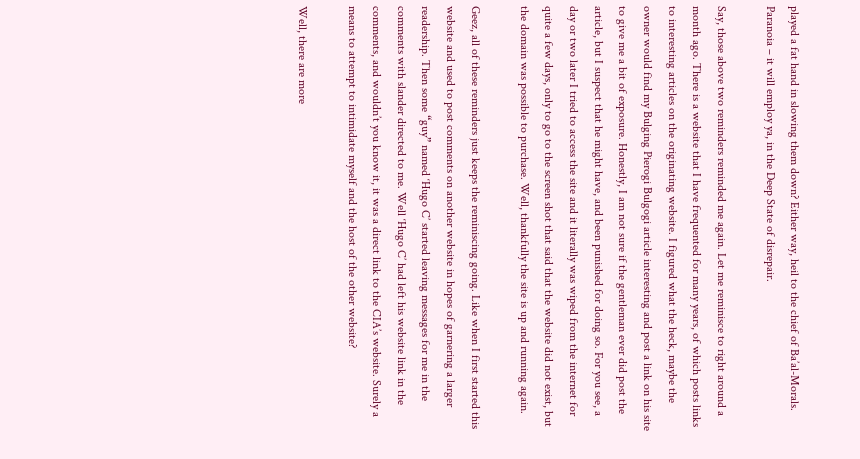played a fat hand in slowing them down? Either way, heil to the chief of Ba’al-Morals. Paranoia – it will employ ya, in the Deep State of disrepair.

Say, those above two reminders reminded me again. Let me reminisce to right around a month ago. There is a website that I have frequented for many years, of which posts links to interesting articles on the originating website. I figured what the heck, maybe the owner would find my Bulging Pierogi Bulgogi article interesting and post a link on his site to give me a bit of exposure. Honestly, I am not sure if the gentleman ever did post the article, but I suspect that he might have, and been punished for doing so. For you see, a day or two later I tried to access the site and it literally was wiped from the internet for quite a few days, only to go to the screen shot that said that the website did not exist, but the domain was possible to purchase. Well, thankfully the site is up and running again.

Geez, all of these reminders just keeps the reminiscing going. Like when I first started this website and used to post comments on another website in hopes of garnering a larger readership. Then some “guy” named ‘Hugo C’ started leaving messages for me in the comments with slander directed to me. Well ‘Hugo C’ had left his website link in the comments, and wouldn’t you know it, it was a direct link to the CIA’s website. Surely a means to attempt to intimidate myself and the host of the other website?

Well, there are more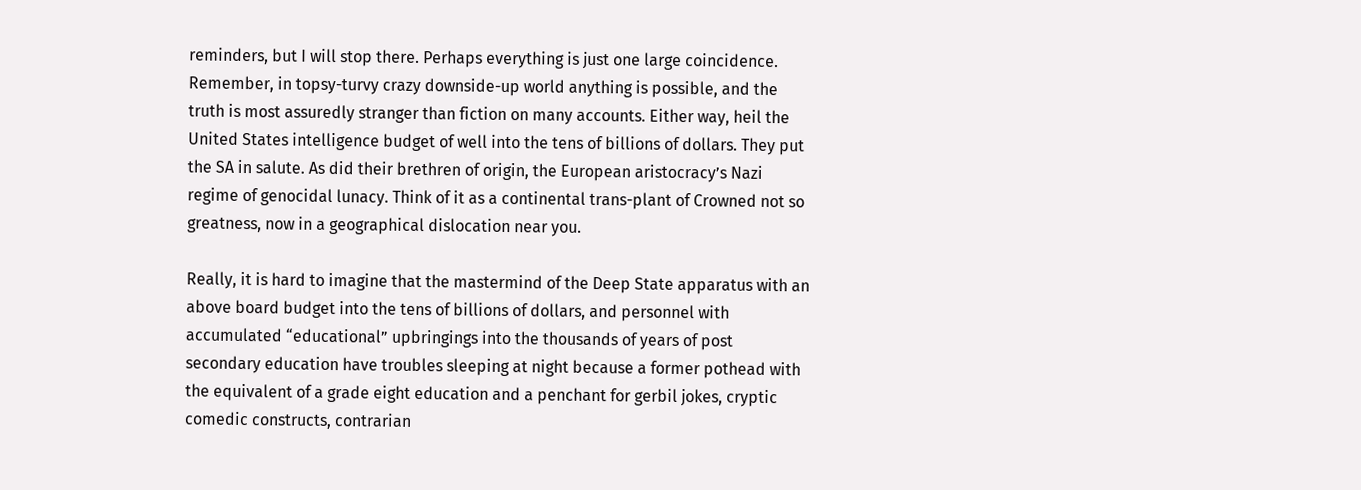reminders, but I will stop there. Perhaps everything is just one large coincidence. Remember, in topsy-turvy crazy downside-up world anything is possible, and the truth is most assuredly stranger than fiction on many accounts. Either way, heil the United States intelligence budget of well into the tens of billions of dollars. They put the SA in salute. As did their brethren of origin, the European aristocracy’s Nazi regime of genocidal lunacy. Think of it as a continental trans-plant of Crowned not so greatness, now in a geographical dislocation near you.

Really, it is hard to imagine that the mastermind of the Deep State apparatus with an above board budget into the tens of billions of dollars, and personnel with accumulated “educational” upbringings into the thousands of years of post secondary education have troubles sleeping at night because a former pothead with the equivalent of a grade eight education and a penchant for gerbil jokes, cryptic comedic constructs, contrarian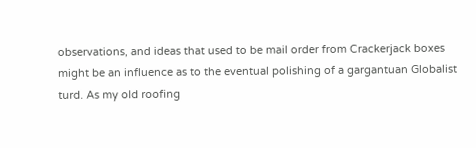observations, and ideas that used to be mail order from Crackerjack boxes might be an influence as to the eventual polishing of a gargantuan Globalist turd. As my old roofing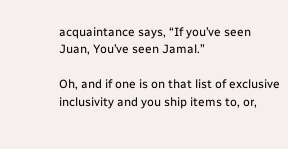acquaintance says, “If you’ve seen Juan, You’ve seen Jamal.”

Oh, and if one is on that list of exclusive inclusivity and you ship items to, or,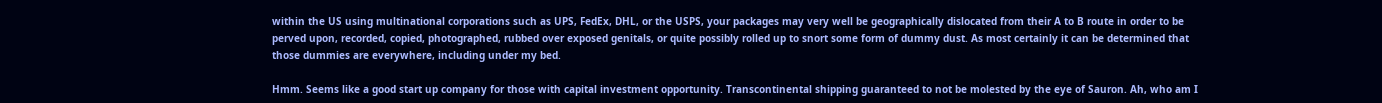within the US using multinational corporations such as UPS, FedEx, DHL, or the USPS, your packages may very well be geographically dislocated from their A to B route in order to be perved upon, recorded, copied, photographed, rubbed over exposed genitals, or quite possibly rolled up to snort some form of dummy dust. As most certainly it can be determined that those dummies are everywhere, including under my bed.

Hmm. Seems like a good start up company for those with capital investment opportunity. Transcontinental shipping guaranteed to not be molested by the eye of Sauron. Ah, who am I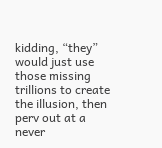kidding, “they” would just use those missing trillions to create the illusion, then perv out at a never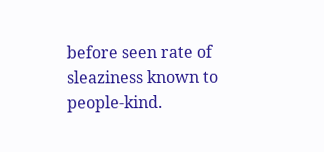before seen rate of sleaziness known to people-kind.